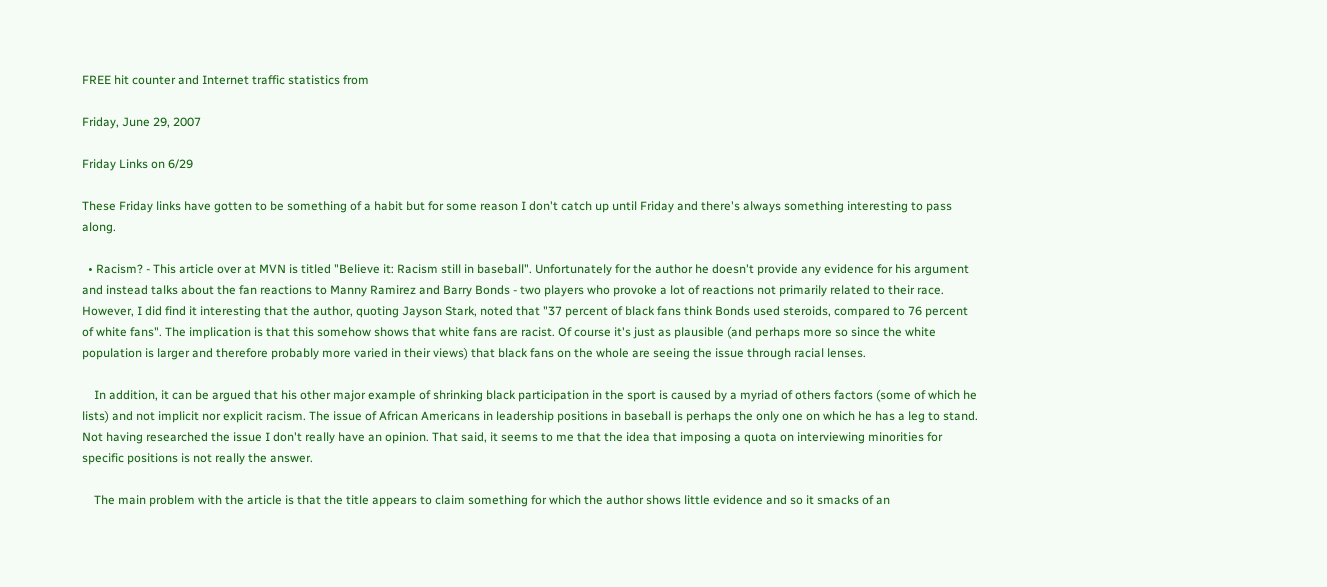FREE hit counter and Internet traffic statistics from

Friday, June 29, 2007

Friday Links on 6/29

These Friday links have gotten to be something of a habit but for some reason I don't catch up until Friday and there's always something interesting to pass along.

  • Racism? - This article over at MVN is titled "Believe it: Racism still in baseball". Unfortunately for the author he doesn't provide any evidence for his argument and instead talks about the fan reactions to Manny Ramirez and Barry Bonds - two players who provoke a lot of reactions not primarily related to their race. However, I did find it interesting that the author, quoting Jayson Stark, noted that "37 percent of black fans think Bonds used steroids, compared to 76 percent of white fans". The implication is that this somehow shows that white fans are racist. Of course it's just as plausible (and perhaps more so since the white population is larger and therefore probably more varied in their views) that black fans on the whole are seeing the issue through racial lenses.

    In addition, it can be argued that his other major example of shrinking black participation in the sport is caused by a myriad of others factors (some of which he lists) and not implicit nor explicit racism. The issue of African Americans in leadership positions in baseball is perhaps the only one on which he has a leg to stand. Not having researched the issue I don't really have an opinion. That said, it seems to me that the idea that imposing a quota on interviewing minorities for specific positions is not really the answer.

    The main problem with the article is that the title appears to claim something for which the author shows little evidence and so it smacks of an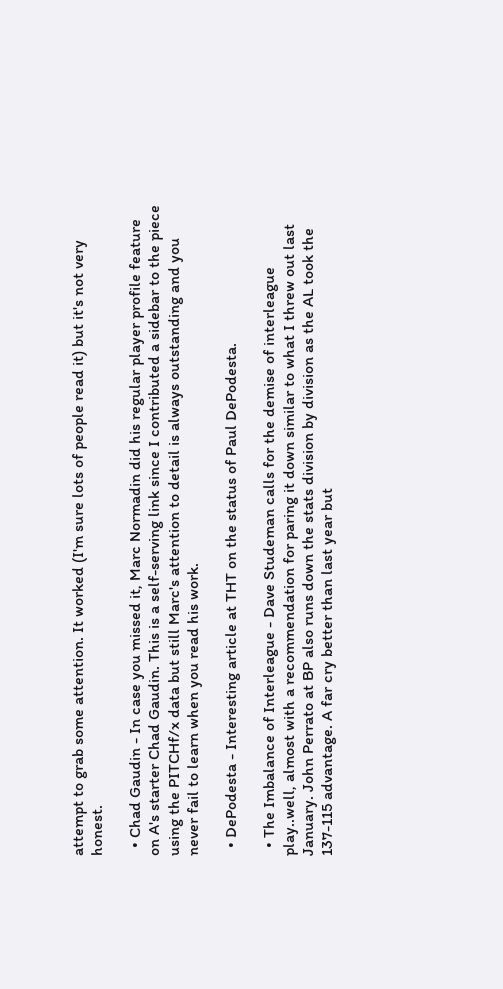attempt to grab some attention. It worked (I'm sure lots of people read it) but it's not very honest.

  • Chad Gaudin - In case you missed it, Marc Normadin did his regular player profile feature on A's starter Chad Gaudin. This is a self-serving link since I contributed a sidebar to the piece using the PITCHf/x data but still Marc's attention to detail is always outstanding and you never fail to learn when you read his work.

  • DePodesta - Interesting article at THT on the status of Paul DePodesta.

  • The Imbalance of Interleague - Dave Studeman calls for the demise of interleague play..well, almost with a recommendation for paring it down similar to what I threw out last January. John Perrato at BP also runs down the stats division by division as the AL took the 137-115 advantage. A far cry better than last year but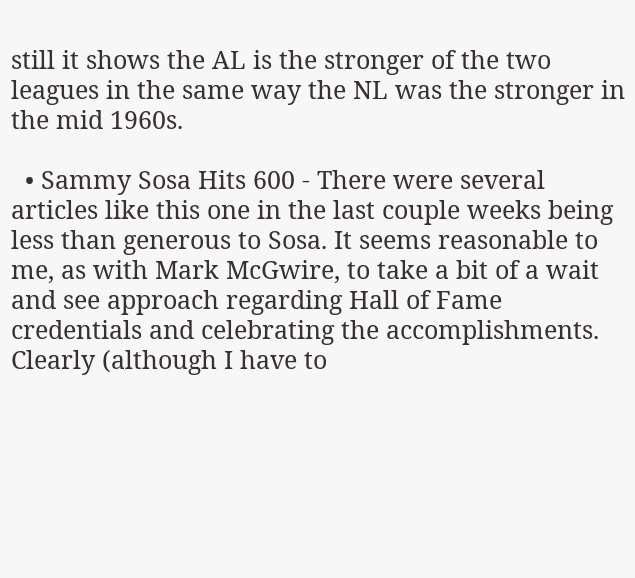still it shows the AL is the stronger of the two leagues in the same way the NL was the stronger in the mid 1960s.

  • Sammy Sosa Hits 600 - There were several articles like this one in the last couple weeks being less than generous to Sosa. It seems reasonable to me, as with Mark McGwire, to take a bit of a wait and see approach regarding Hall of Fame credentials and celebrating the accomplishments. Clearly (although I have to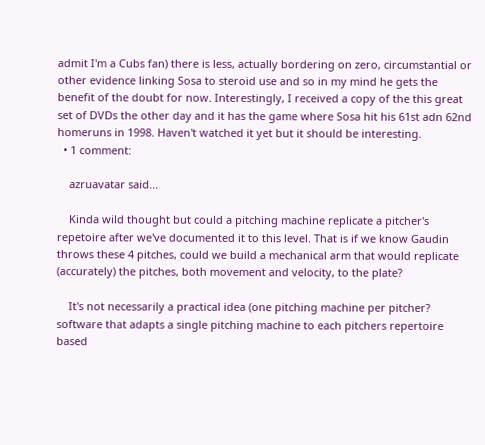admit I'm a Cubs fan) there is less, actually bordering on zero, circumstantial or other evidence linking Sosa to steroid use and so in my mind he gets the benefit of the doubt for now. Interestingly, I received a copy of the this great set of DVDs the other day and it has the game where Sosa hit his 61st adn 62nd homeruns in 1998. Haven't watched it yet but it should be interesting.
  • 1 comment:

    azruavatar said...

    Kinda wild thought but could a pitching machine replicate a pitcher's repetoire after we've documented it to this level. That is if we know Gaudin throws these 4 pitches, could we build a mechanical arm that would replicate (accurately) the pitches, both movement and velocity, to the plate?

    It's not necessarily a practical idea (one pitching machine per pitcher? software that adapts a single pitching machine to each pitchers repertoire based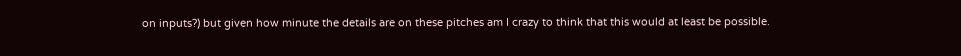on inputs?) but given how minute the details are on these pitches am I crazy to think that this would at least be possible.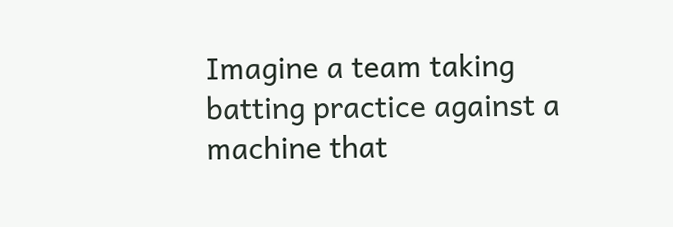Imagine a team taking batting practice against a machine that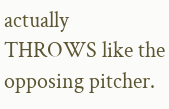actually THROWS like the opposing pitcher.